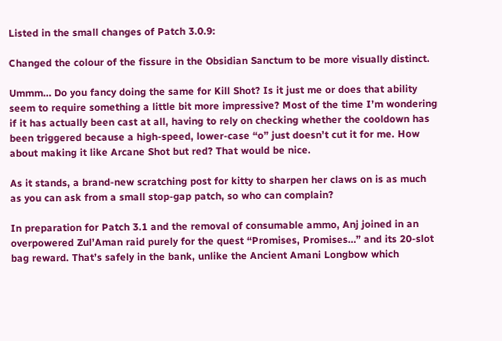Listed in the small changes of Patch 3.0.9:

Changed the colour of the fissure in the Obsidian Sanctum to be more visually distinct.

Ummm… Do you fancy doing the same for Kill Shot? Is it just me or does that ability seem to require something a little bit more impressive? Most of the time I’m wondering if it has actually been cast at all, having to rely on checking whether the cooldown has been triggered because a high-speed, lower-case “o” just doesn’t cut it for me. How about making it like Arcane Shot but red? That would be nice.

As it stands, a brand-new scratching post for kitty to sharpen her claws on is as much as you can ask from a small stop-gap patch, so who can complain?

In preparation for Patch 3.1 and the removal of consumable ammo, Anj joined in an overpowered Zul’Aman raid purely for the quest “Promises, Promises…” and its 20-slot bag reward. That’s safely in the bank, unlike the Ancient Amani Longbow which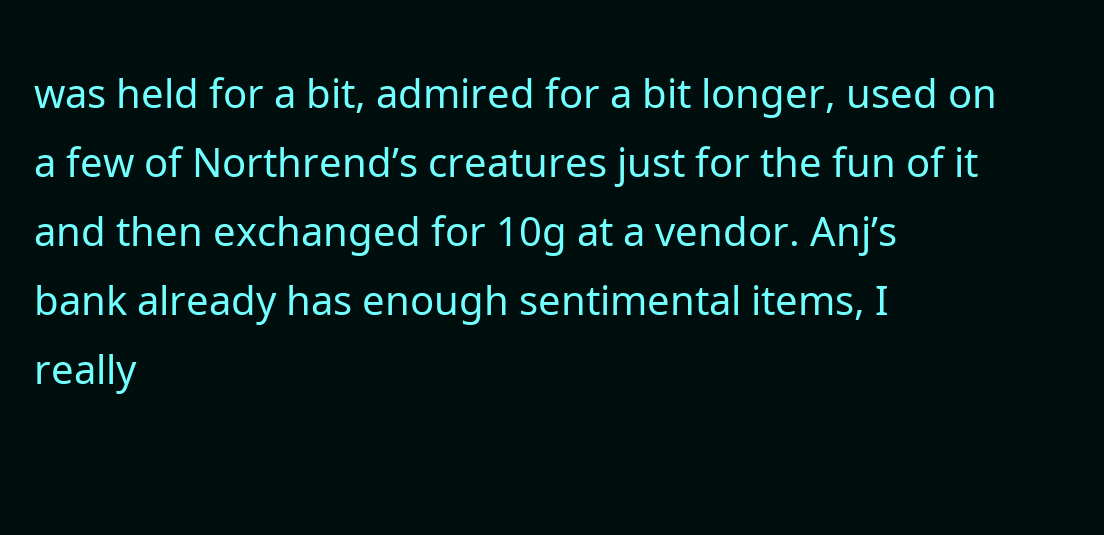was held for a bit, admired for a bit longer, used on a few of Northrend’s creatures just for the fun of it and then exchanged for 10g at a vendor. Anj’s bank already has enough sentimental items, I really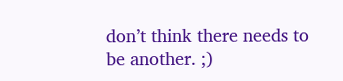don’t think there needs to be another. ;)